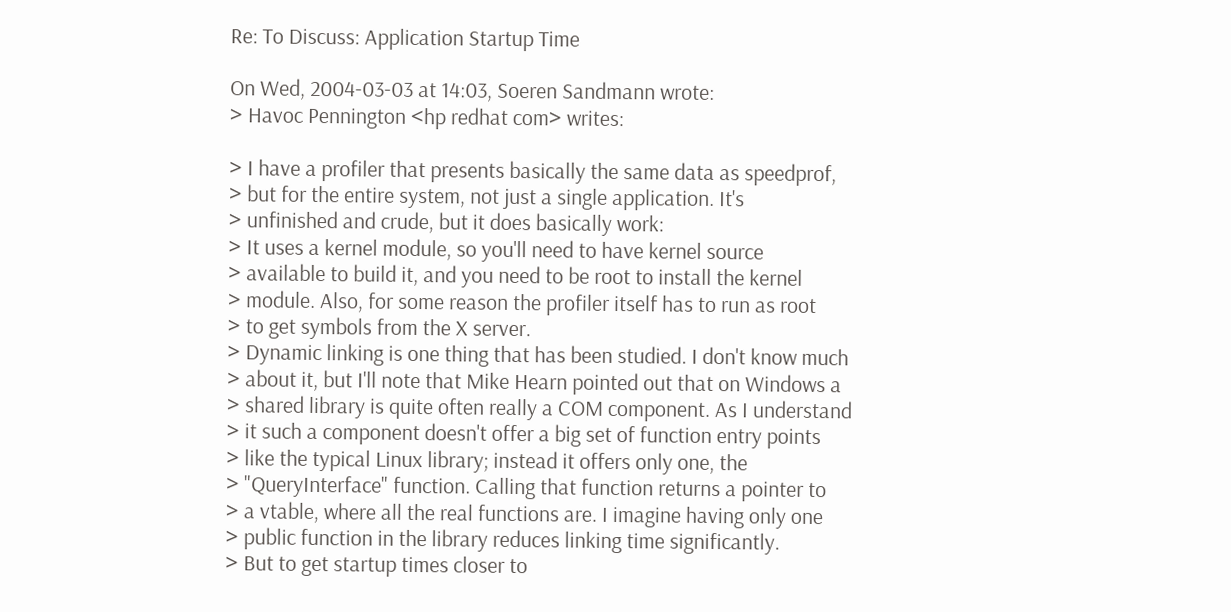Re: To Discuss: Application Startup Time

On Wed, 2004-03-03 at 14:03, Soeren Sandmann wrote:
> Havoc Pennington <hp redhat com> writes:

> I have a profiler that presents basically the same data as speedprof,
> but for the entire system, not just a single application. It's
> unfinished and crude, but it does basically work:
> It uses a kernel module, so you'll need to have kernel source
> available to build it, and you need to be root to install the kernel
> module. Also, for some reason the profiler itself has to run as root
> to get symbols from the X server.
> Dynamic linking is one thing that has been studied. I don't know much
> about it, but I'll note that Mike Hearn pointed out that on Windows a
> shared library is quite often really a COM component. As I understand
> it such a component doesn't offer a big set of function entry points
> like the typical Linux library; instead it offers only one, the
> "QueryInterface" function. Calling that function returns a pointer to
> a vtable, where all the real functions are. I imagine having only one
> public function in the library reduces linking time significantly.
> But to get startup times closer to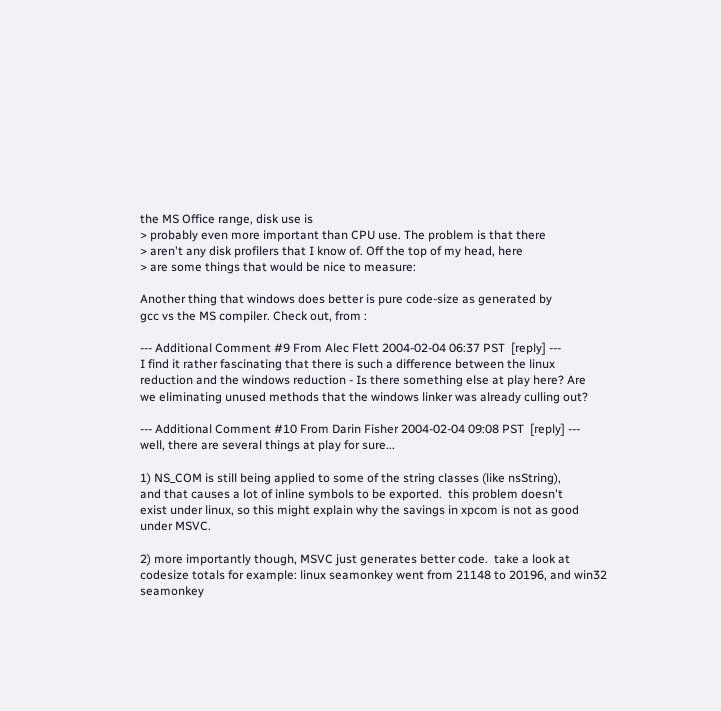the MS Office range, disk use is
> probably even more important than CPU use. The problem is that there
> aren't any disk profilers that I know of. Off the top of my head, here
> are some things that would be nice to measure:

Another thing that windows does better is pure code-size as generated by
gcc vs the MS compiler. Check out, from :

--- Additional Comment #9 From Alec Flett 2004-02-04 06:37 PST  [reply] ---
I find it rather fascinating that there is such a difference between the linux
reduction and the windows reduction - Is there something else at play here? Are
we eliminating unused methods that the windows linker was already culling out?

--- Additional Comment #10 From Darin Fisher 2004-02-04 09:08 PST  [reply] ---
well, there are several things at play for sure...

1) NS_COM is still being applied to some of the string classes (like nsString),
and that causes a lot of inline symbols to be exported.  this problem doesn't
exist under linux, so this might explain why the savings in xpcom is not as good
under MSVC.

2) more importantly though, MSVC just generates better code.  take a look at
codesize totals for example: linux seamonkey went from 21148 to 20196, and win32
seamonkey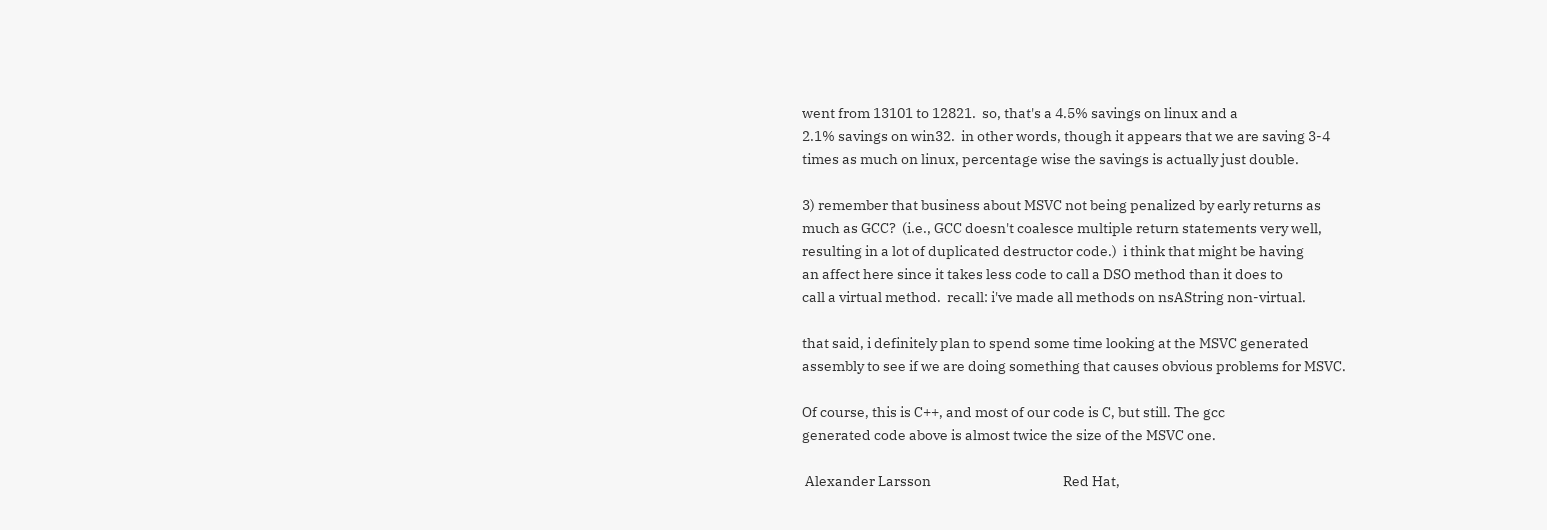went from 13101 to 12821.  so, that's a 4.5% savings on linux and a
2.1% savings on win32.  in other words, though it appears that we are saving 3-4
times as much on linux, percentage wise the savings is actually just double.

3) remember that business about MSVC not being penalized by early returns as
much as GCC?  (i.e., GCC doesn't coalesce multiple return statements very well,
resulting in a lot of duplicated destructor code.)  i think that might be having
an affect here since it takes less code to call a DSO method than it does to
call a virtual method.  recall: i've made all methods on nsAString non-virtual.

that said, i definitely plan to spend some time looking at the MSVC generated
assembly to see if we are doing something that causes obvious problems for MSVC.

Of course, this is C++, and most of our code is C, but still. The gcc
generated code above is almost twice the size of the MSVC one.

 Alexander Larsson                                            Red Hat,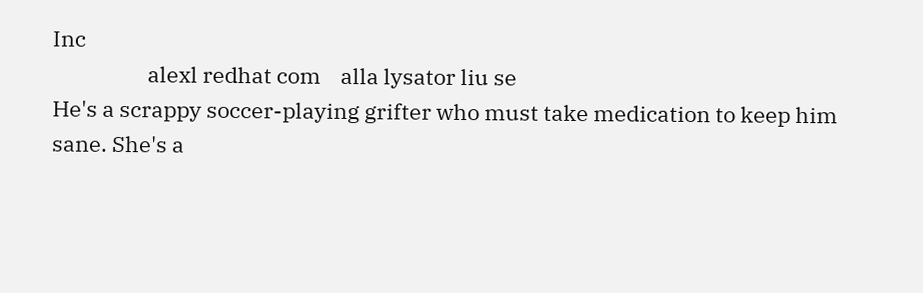Inc
                   alexl redhat com    alla lysator liu se
He's a scrappy soccer-playing grifter who must take medication to keep him
sane. She's a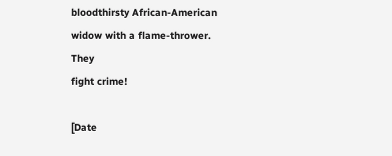bloodthirsty African-American widow with a flame-thrower. They
fight crime!

[Date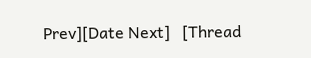Prev][Date Next]   [Thread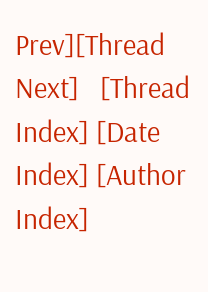Prev][Thread Next]   [Thread Index] [Date Index] [Author Index]